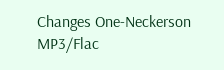Changes One-Neckerson MP3/Flac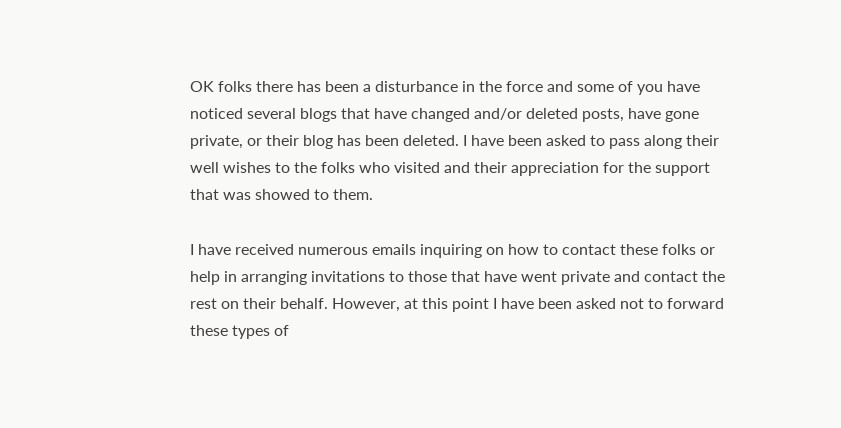OK folks there has been a disturbance in the force and some of you have noticed several blogs that have changed and/or deleted posts, have gone private, or their blog has been deleted. I have been asked to pass along their well wishes to the folks who visited and their appreciation for the support that was showed to them.

I have received numerous emails inquiring on how to contact these folks or help in arranging invitations to those that have went private and contact the rest on their behalf. However, at this point I have been asked not to forward these types of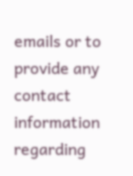emails or to provide any contact information regarding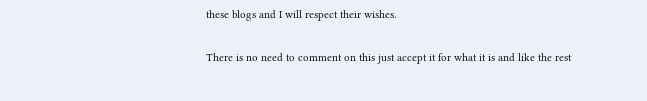these blogs and I will respect their wishes.

There is no need to comment on this just accept it for what it is and like the rest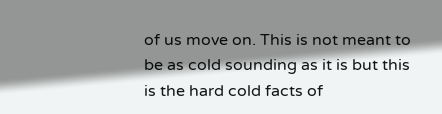of us move on. This is not meant to be as cold sounding as it is but this is the hard cold facts of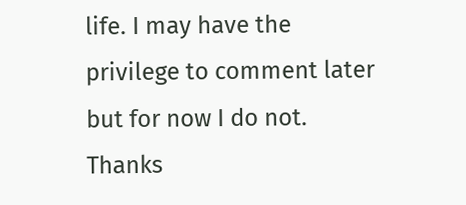life. I may have the privilege to comment later but for now I do not. Thanks